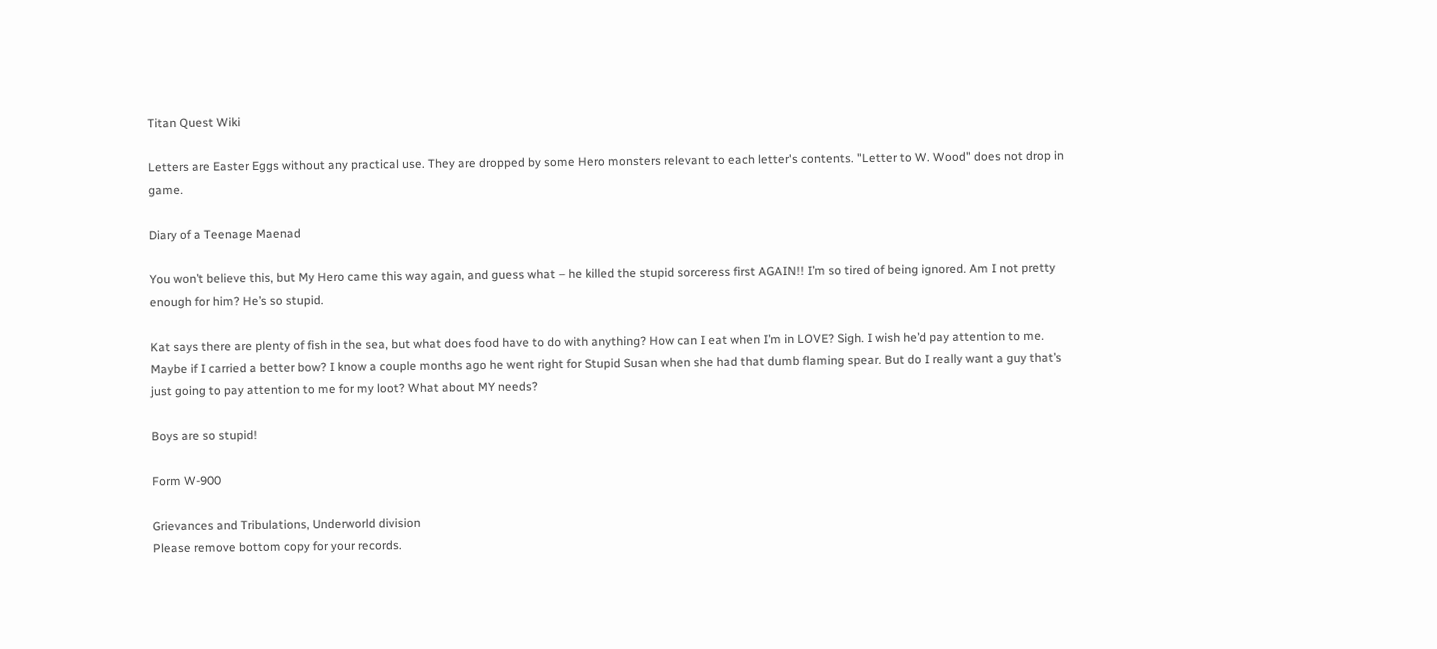Titan Quest Wiki

Letters are Easter Eggs without any practical use. They are dropped by some Hero monsters relevant to each letter's contents. "Letter to W. Wood" does not drop in game.

Diary of a Teenage Maenad

You won’t believe this, but My Hero came this way again, and guess what – he killed the stupid sorceress first AGAIN!! I’m so tired of being ignored. Am I not pretty enough for him? He’s so stupid.

Kat says there are plenty of fish in the sea, but what does food have to do with anything? How can I eat when I’m in LOVE? Sigh. I wish he’d pay attention to me. Maybe if I carried a better bow? I know a couple months ago he went right for Stupid Susan when she had that dumb flaming spear. But do I really want a guy that’s just going to pay attention to me for my loot? What about MY needs?

Boys are so stupid!

Form W-900

Grievances and Tribulations, Underworld division
Please remove bottom copy for your records.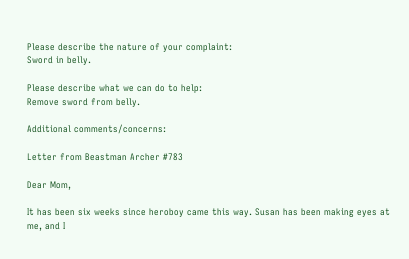Please describe the nature of your complaint:
Sword in belly.

Please describe what we can do to help:
Remove sword from belly.

Additional comments/concerns:

Letter from Beastman Archer #783

Dear Mom,

It has been six weeks since heroboy came this way. Susan has been making eyes at me, and I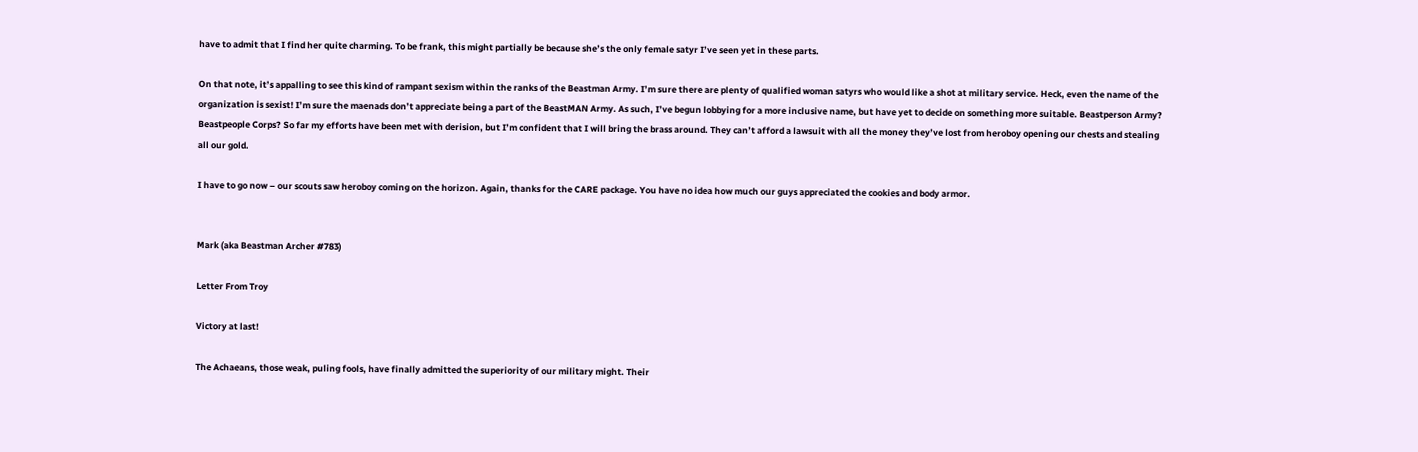have to admit that I find her quite charming. To be frank, this might partially be because she’s the only female satyr I’ve seen yet in these parts.

On that note, it’s appalling to see this kind of rampant sexism within the ranks of the Beastman Army. I’m sure there are plenty of qualified woman satyrs who would like a shot at military service. Heck, even the name of the organization is sexist! I’m sure the maenads don’t appreciate being a part of the BeastMAN Army. As such, I’ve begun lobbying for a more inclusive name, but have yet to decide on something more suitable. Beastperson Army? Beastpeople Corps? So far my efforts have been met with derision, but I’m confident that I will bring the brass around. They can’t afford a lawsuit with all the money they’ve lost from heroboy opening our chests and stealing all our gold.

I have to go now – our scouts saw heroboy coming on the horizon. Again, thanks for the CARE package. You have no idea how much our guys appreciated the cookies and body armor.


Mark (aka Beastman Archer #783)

Letter From Troy

Victory at last!

The Achaeans, those weak, puling fools, have finally admitted the superiority of our military might. Their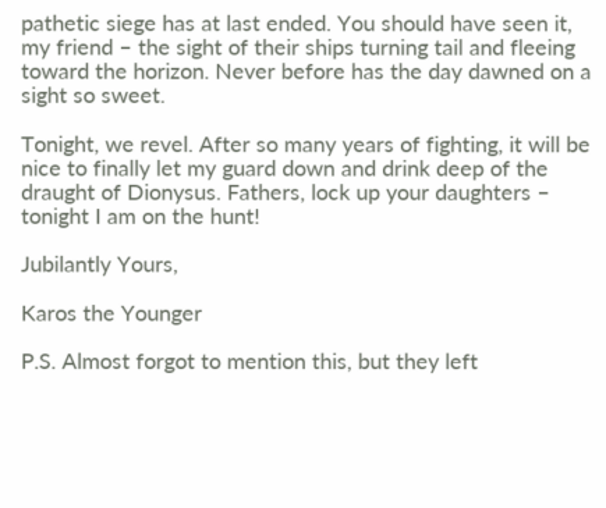pathetic siege has at last ended. You should have seen it, my friend – the sight of their ships turning tail and fleeing toward the horizon. Never before has the day dawned on a sight so sweet.

Tonight, we revel. After so many years of fighting, it will be nice to finally let my guard down and drink deep of the draught of Dionysus. Fathers, lock up your daughters – tonight I am on the hunt!

Jubilantly Yours,

Karos the Younger

P.S. Almost forgot to mention this, but they left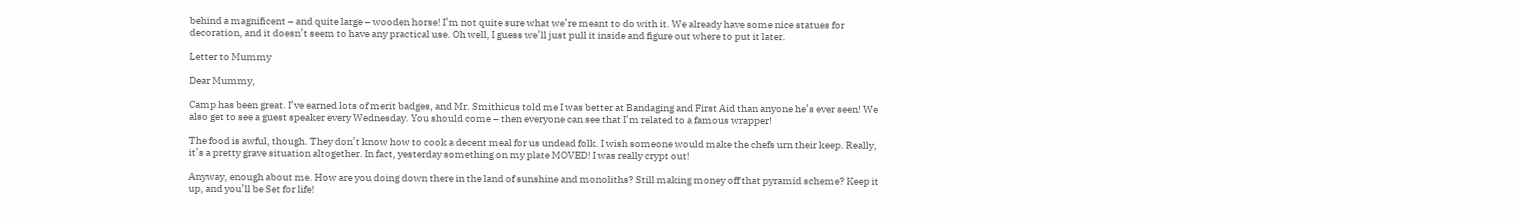behind a magnificent – and quite large – wooden horse! I’m not quite sure what we’re meant to do with it. We already have some nice statues for decoration, and it doesn’t seem to have any practical use. Oh well, I guess we’ll just pull it inside and figure out where to put it later.

Letter to Mummy

Dear Mummy,

Camp has been great. I’ve earned lots of merit badges, and Mr. Smithicus told me I was better at Bandaging and First Aid than anyone he’s ever seen! We also get to see a guest speaker every Wednesday. You should come – then everyone can see that I’m related to a famous wrapper!

The food is awful, though. They don’t know how to cook a decent meal for us undead folk. I wish someone would make the chefs urn their keep. Really, it’s a pretty grave situation altogether. In fact, yesterday something on my plate MOVED! I was really crypt out!

Anyway, enough about me. How are you doing down there in the land of sunshine and monoliths? Still making money off that pyramid scheme? Keep it up, and you’ll be Set for life!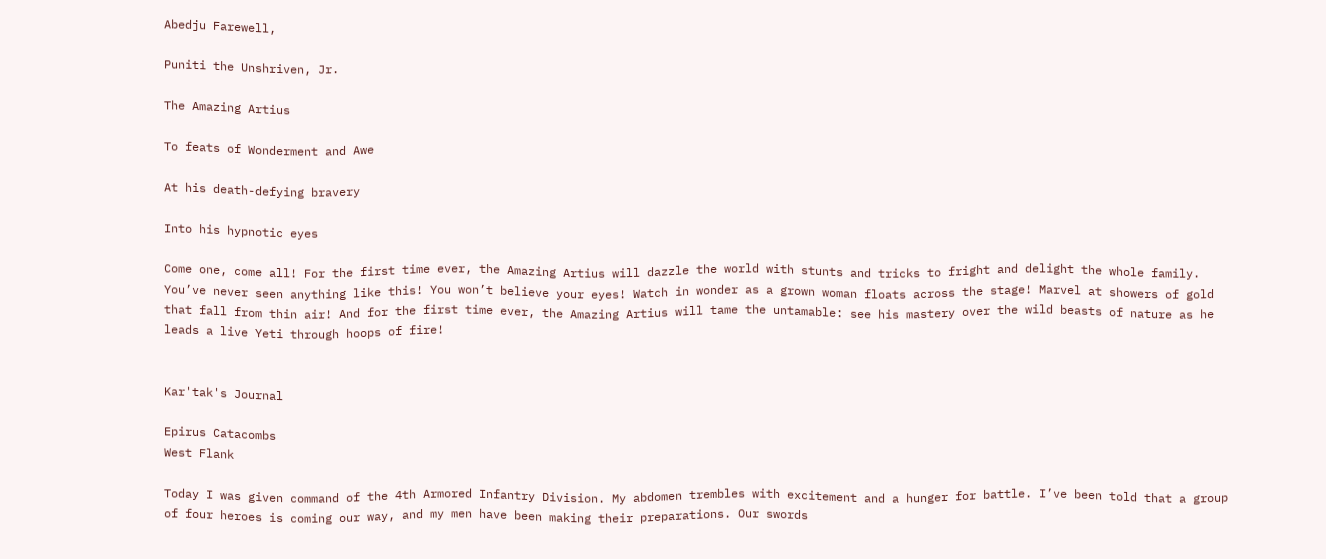Abedju Farewell,

Puniti the Unshriven, Jr.

The Amazing Artius

To feats of Wonderment and Awe

At his death-defying bravery

Into his hypnotic eyes

Come one, come all! For the first time ever, the Amazing Artius will dazzle the world with stunts and tricks to fright and delight the whole family. You’ve never seen anything like this! You won’t believe your eyes! Watch in wonder as a grown woman floats across the stage! Marvel at showers of gold that fall from thin air! And for the first time ever, the Amazing Artius will tame the untamable: see his mastery over the wild beasts of nature as he leads a live Yeti through hoops of fire!


Kar'tak's Journal

Epirus Catacombs
West Flank

Today I was given command of the 4th Armored Infantry Division. My abdomen trembles with excitement and a hunger for battle. I’ve been told that a group of four heroes is coming our way, and my men have been making their preparations. Our swords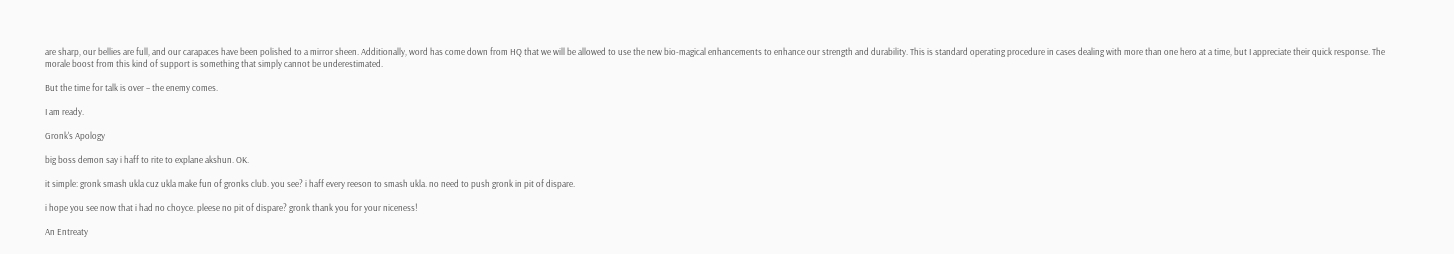are sharp, our bellies are full, and our carapaces have been polished to a mirror sheen. Additionally, word has come down from HQ that we will be allowed to use the new bio-magical enhancements to enhance our strength and durability. This is standard operating procedure in cases dealing with more than one hero at a time, but I appreciate their quick response. The morale boost from this kind of support is something that simply cannot be underestimated.

But the time for talk is over – the enemy comes.

I am ready.

Gronk's Apology

big boss demon say i haff to rite to explane akshun. OK.

it simple: gronk smash ukla cuz ukla make fun of gronks club. you see? i haff every reeson to smash ukla. no need to push gronk in pit of dispare.

i hope you see now that i had no choyce. pleese no pit of dispare? gronk thank you for your niceness!

An Entreaty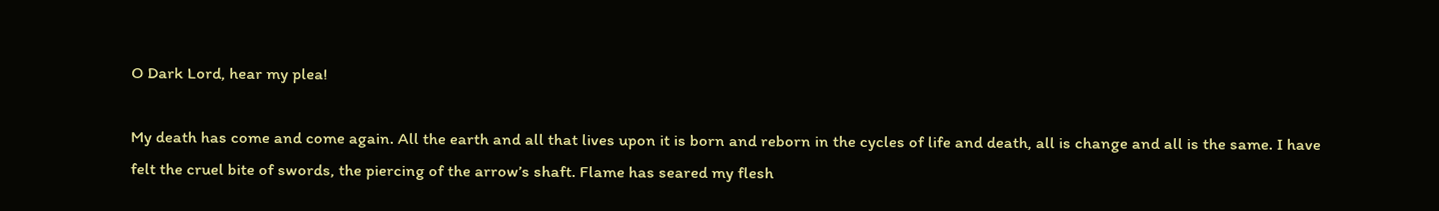O Dark Lord, hear my plea!

My death has come and come again. All the earth and all that lives upon it is born and reborn in the cycles of life and death, all is change and all is the same. I have felt the cruel bite of swords, the piercing of the arrow’s shaft. Flame has seared my flesh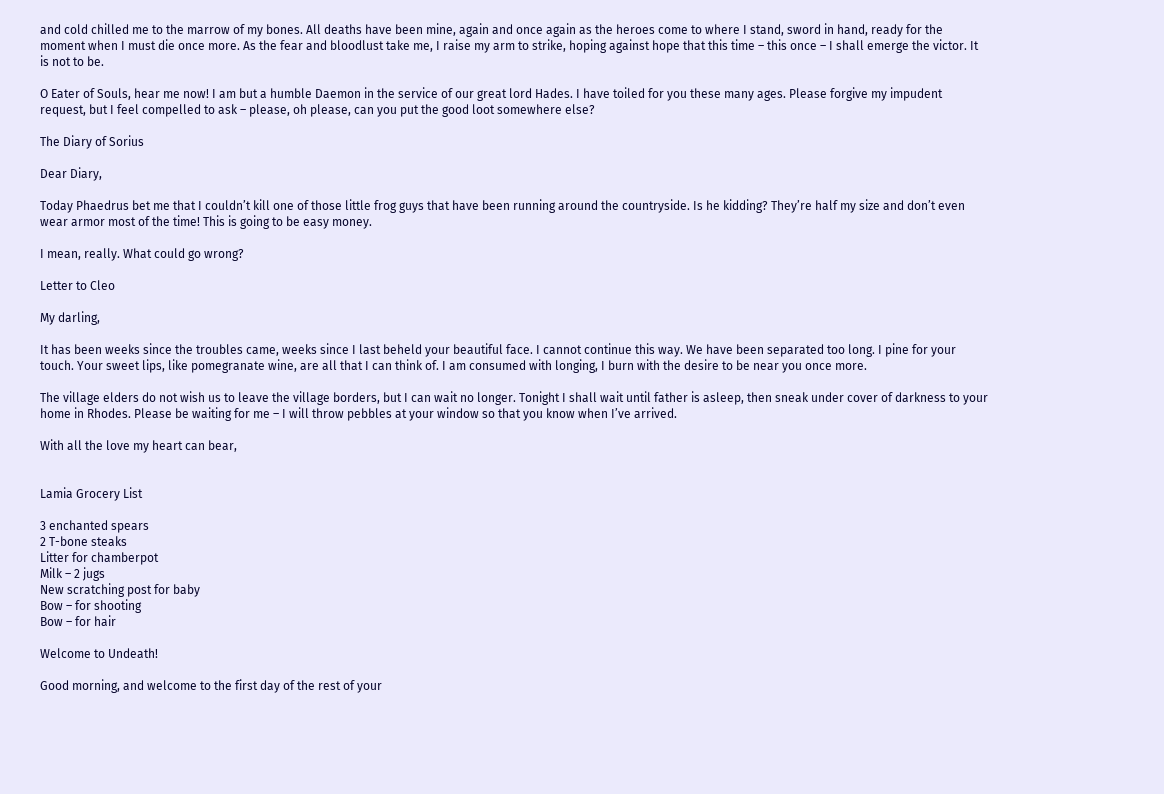and cold chilled me to the marrow of my bones. All deaths have been mine, again and once again as the heroes come to where I stand, sword in hand, ready for the moment when I must die once more. As the fear and bloodlust take me, I raise my arm to strike, hoping against hope that this time – this once – I shall emerge the victor. It is not to be.

O Eater of Souls, hear me now! I am but a humble Daemon in the service of our great lord Hades. I have toiled for you these many ages. Please forgive my impudent request, but I feel compelled to ask – please, oh please, can you put the good loot somewhere else?

The Diary of Sorius

Dear Diary,

Today Phaedrus bet me that I couldn’t kill one of those little frog guys that have been running around the countryside. Is he kidding? They’re half my size and don’t even wear armor most of the time! This is going to be easy money.

I mean, really. What could go wrong?

Letter to Cleo

My darling,

It has been weeks since the troubles came, weeks since I last beheld your beautiful face. I cannot continue this way. We have been separated too long. I pine for your touch. Your sweet lips, like pomegranate wine, are all that I can think of. I am consumed with longing, I burn with the desire to be near you once more.

The village elders do not wish us to leave the village borders, but I can wait no longer. Tonight I shall wait until father is asleep, then sneak under cover of darkness to your home in Rhodes. Please be waiting for me – I will throw pebbles at your window so that you know when I’ve arrived.

With all the love my heart can bear,


Lamia Grocery List

3 enchanted spears
2 T-bone steaks
Litter for chamberpot
Milk – 2 jugs
New scratching post for baby
Bow – for shooting
Bow – for hair

Welcome to Undeath!

Good morning, and welcome to the first day of the rest of your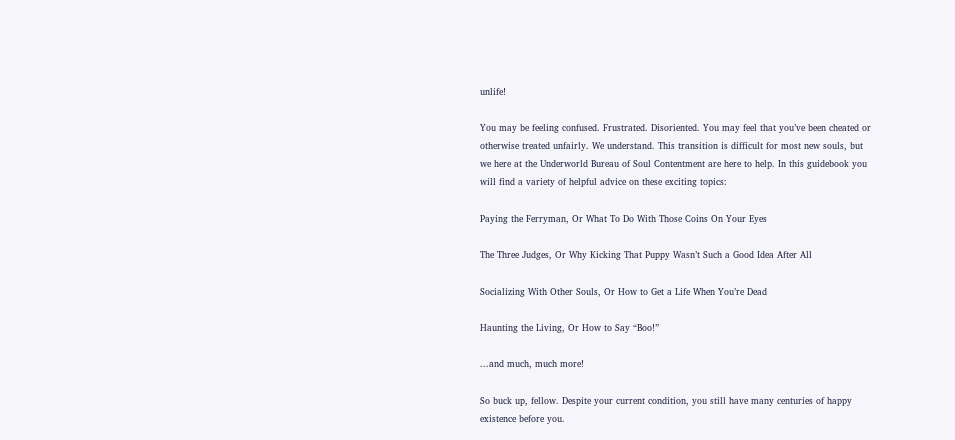unlife!

You may be feeling confused. Frustrated. Disoriented. You may feel that you’ve been cheated or otherwise treated unfairly. We understand. This transition is difficult for most new souls, but we here at the Underworld Bureau of Soul Contentment are here to help. In this guidebook you will find a variety of helpful advice on these exciting topics:

Paying the Ferryman, Or What To Do With Those Coins On Your Eyes

The Three Judges, Or Why Kicking That Puppy Wasn’t Such a Good Idea After All

Socializing With Other Souls, Or How to Get a Life When You’re Dead

Haunting the Living, Or How to Say “Boo!”

...and much, much more!

So buck up, fellow. Despite your current condition, you still have many centuries of happy existence before you.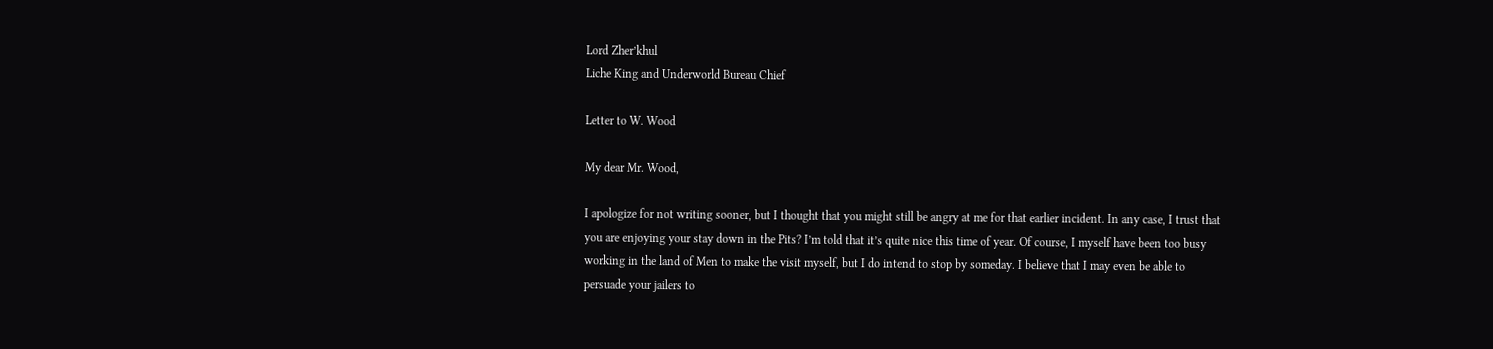Lord Zher’khul
Liche King and Underworld Bureau Chief

Letter to W. Wood

My dear Mr. Wood,

I apologize for not writing sooner, but I thought that you might still be angry at me for that earlier incident. In any case, I trust that you are enjoying your stay down in the Pits? I’m told that it’s quite nice this time of year. Of course, I myself have been too busy working in the land of Men to make the visit myself, but I do intend to stop by someday. I believe that I may even be able to persuade your jailers to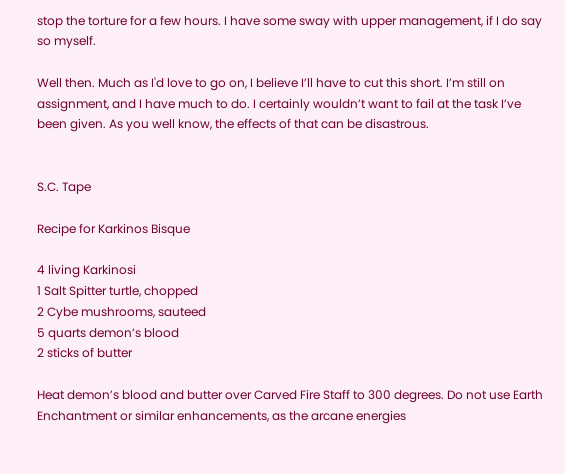stop the torture for a few hours. I have some sway with upper management, if I do say so myself.

Well then. Much as I'd love to go on, I believe I’ll have to cut this short. I’m still on assignment, and I have much to do. I certainly wouldn’t want to fail at the task I’ve been given. As you well know, the effects of that can be disastrous.


S.C. Tape

Recipe for Karkinos Bisque

4 living Karkinosi
1 Salt Spitter turtle, chopped
2 Cybe mushrooms, sauteed
5 quarts demon’s blood
2 sticks of butter

Heat demon’s blood and butter over Carved Fire Staff to 300 degrees. Do not use Earth Enchantment or similar enhancements, as the arcane energies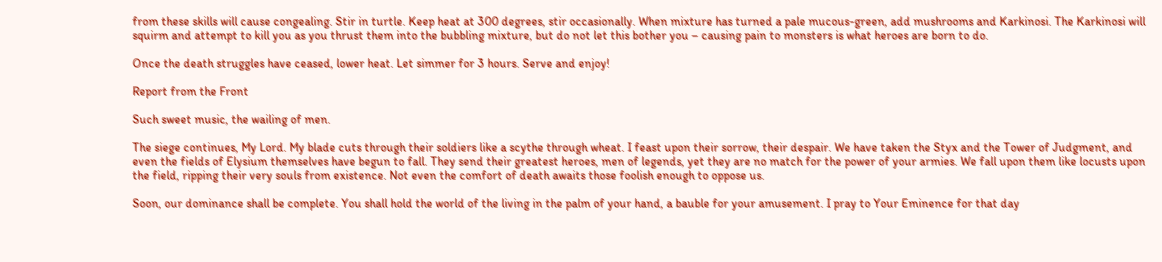from these skills will cause congealing. Stir in turtle. Keep heat at 300 degrees, stir occasionally. When mixture has turned a pale mucous-green, add mushrooms and Karkinosi. The Karkinosi will squirm and attempt to kill you as you thrust them into the bubbling mixture, but do not let this bother you – causing pain to monsters is what heroes are born to do.

Once the death struggles have ceased, lower heat. Let simmer for 3 hours. Serve and enjoy!

Report from the Front

Such sweet music, the wailing of men.

The siege continues, My Lord. My blade cuts through their soldiers like a scythe through wheat. I feast upon their sorrow, their despair. We have taken the Styx and the Tower of Judgment, and even the fields of Elysium themselves have begun to fall. They send their greatest heroes, men of legends, yet they are no match for the power of your armies. We fall upon them like locusts upon the field, ripping their very souls from existence. Not even the comfort of death awaits those foolish enough to oppose us.

Soon, our dominance shall be complete. You shall hold the world of the living in the palm of your hand, a bauble for your amusement. I pray to Your Eminence for that day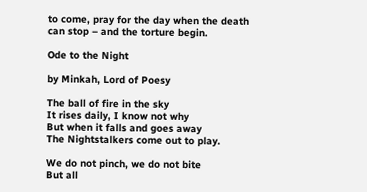to come, pray for the day when the death can stop – and the torture begin.

Ode to the Night

by Minkah, Lord of Poesy

The ball of fire in the sky
It rises daily, I know not why
But when it falls and goes away
The Nightstalkers come out to play.

We do not pinch, we do not bite
But all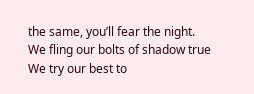the same, you’ll fear the night.
We fling our bolts of shadow true
We try our best to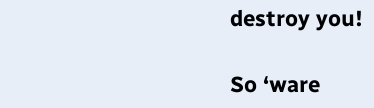destroy you!

So ‘ware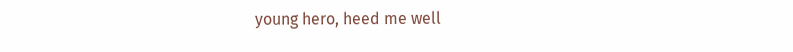young hero, heed me well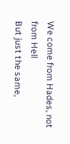We come from Hades, not from Hell
But just the same,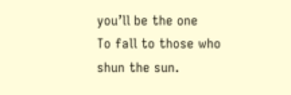you’ll be the one
To fall to those who shun the sun.